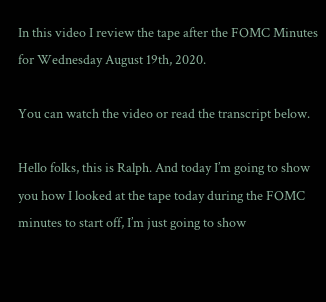In this video I review the tape after the FOMC Minutes for Wednesday August 19th, 2020.

You can watch the video or read the transcript below.

Hello folks, this is Ralph. And today I’m going to show you how I looked at the tape today during the FOMC minutes to start off, I’m just going to show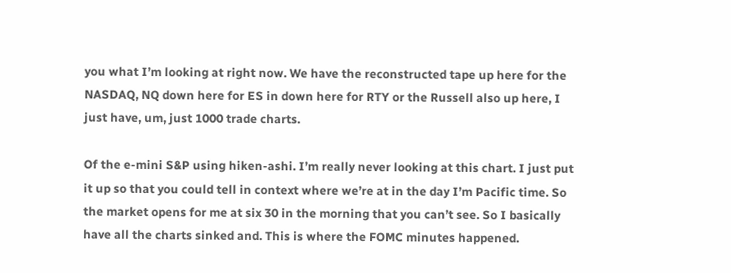you what I’m looking at right now. We have the reconstructed tape up here for the NASDAQ, NQ down here for ES in down here for RTY or the Russell also up here, I just have, um, just 1000 trade charts.

Of the e-mini S&P using hiken-ashi. I’m really never looking at this chart. I just put it up so that you could tell in context where we’re at in the day I’m Pacific time. So the market opens for me at six 30 in the morning that you can’t see. So I basically have all the charts sinked and. This is where the FOMC minutes happened.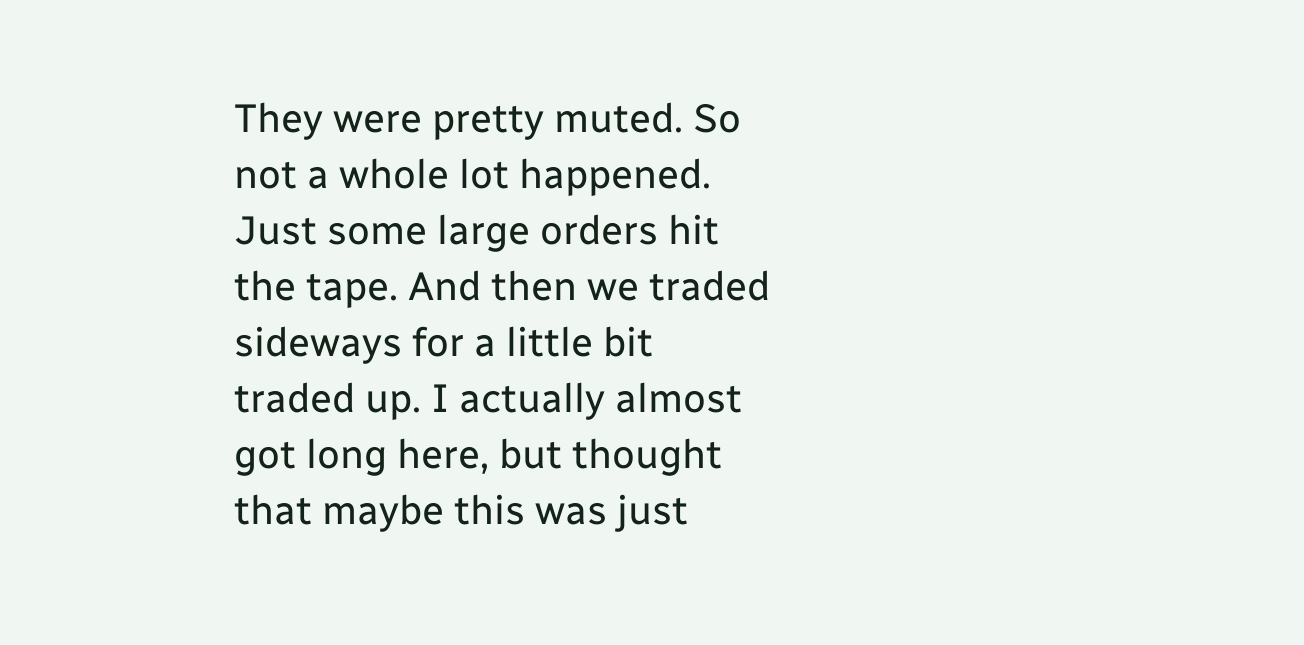They were pretty muted. So not a whole lot happened. Just some large orders hit the tape. And then we traded sideways for a little bit traded up. I actually almost got long here, but thought that maybe this was just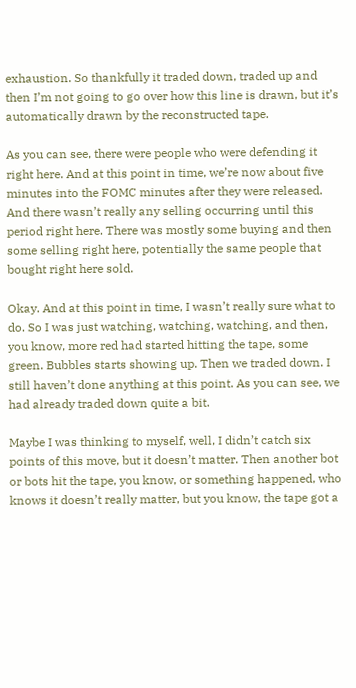exhaustion. So thankfully it traded down, traded up and then I’m not going to go over how this line is drawn, but it’s automatically drawn by the reconstructed tape.

As you can see, there were people who were defending it right here. And at this point in time, we’re now about five minutes into the FOMC minutes after they were released. And there wasn’t really any selling occurring until this period right here. There was mostly some buying and then some selling right here, potentially the same people that bought right here sold.

Okay. And at this point in time, I wasn’t really sure what to do. So I was just watching, watching, watching, and then, you know, more red had started hitting the tape, some green. Bubbles starts showing up. Then we traded down. I still haven’t done anything at this point. As you can see, we had already traded down quite a bit.

Maybe I was thinking to myself, well, I didn’t catch six points of this move, but it doesn’t matter. Then another bot or bots hit the tape, you know, or something happened, who knows it doesn’t really matter, but you know, the tape got a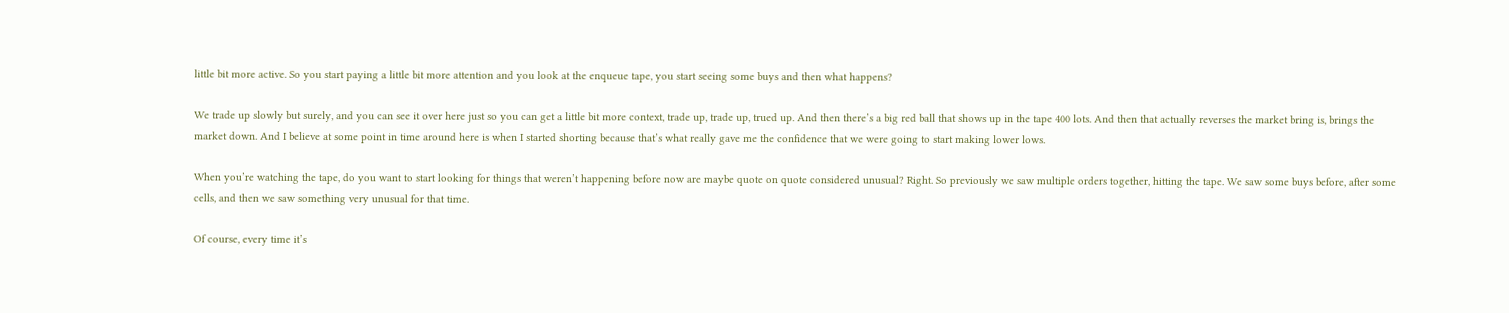little bit more active. So you start paying a little bit more attention and you look at the enqueue tape, you start seeing some buys and then what happens?

We trade up slowly but surely, and you can see it over here just so you can get a little bit more context, trade up, trade up, trued up. And then there’s a big red ball that shows up in the tape 400 lots. And then that actually reverses the market bring is, brings the market down. And I believe at some point in time around here is when I started shorting because that’s what really gave me the confidence that we were going to start making lower lows.

When you’re watching the tape, do you want to start looking for things that weren’t happening before now are maybe quote on quote considered unusual? Right. So previously we saw multiple orders together, hitting the tape. We saw some buys before, after some cells, and then we saw something very unusual for that time.

Of course, every time it’s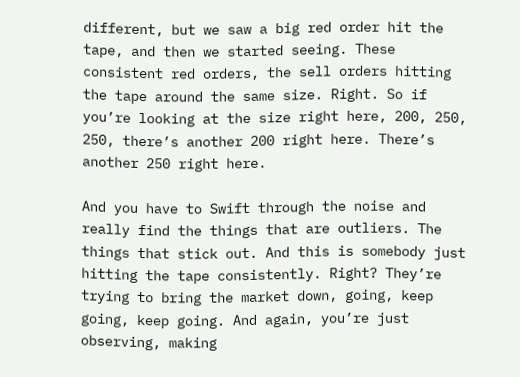different, but we saw a big red order hit the tape, and then we started seeing. These consistent red orders, the sell orders hitting the tape around the same size. Right. So if you’re looking at the size right here, 200, 250, 250, there’s another 200 right here. There’s another 250 right here.

And you have to Swift through the noise and really find the things that are outliers. The things that stick out. And this is somebody just hitting the tape consistently. Right? They’re trying to bring the market down, going, keep going, keep going. And again, you’re just observing, making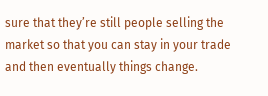sure that they’re still people selling the market so that you can stay in your trade and then eventually things change.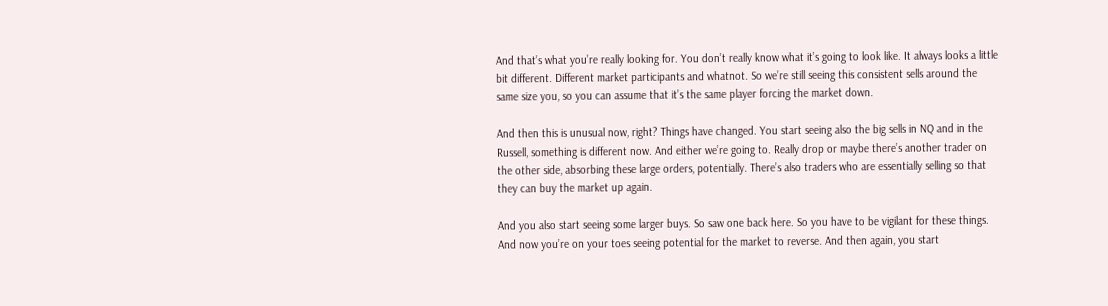And that’s what you’re really looking for. You don’t really know what it’s going to look like. It always looks a little bit different. Different market participants and whatnot. So we’re still seeing this consistent sells around the same size you, so you can assume that it’s the same player forcing the market down.

And then this is unusual now, right? Things have changed. You start seeing also the big sells in NQ and in the Russell, something is different now. And either we’re going to. Really drop or maybe there’s another trader on the other side, absorbing these large orders, potentially. There’s also traders who are essentially selling so that they can buy the market up again.

And you also start seeing some larger buys. So saw one back here. So you have to be vigilant for these things. And now you’re on your toes seeing potential for the market to reverse. And then again, you start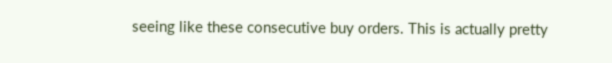seeing like these consecutive buy orders. This is actually pretty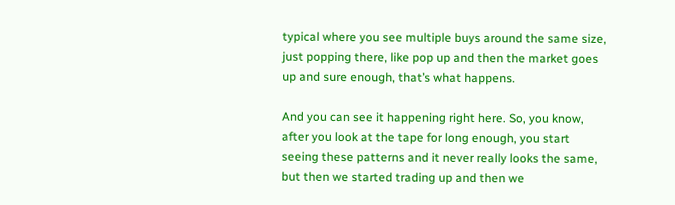typical where you see multiple buys around the same size, just popping there, like pop up and then the market goes up and sure enough, that’s what happens.

And you can see it happening right here. So, you know, after you look at the tape for long enough, you start seeing these patterns and it never really looks the same, but then we started trading up and then we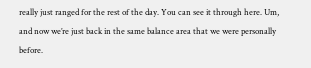really just ranged for the rest of the day. You can see it through here. Um, and now we’re just back in the same balance area that we were personally before.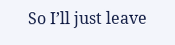So I’ll just leave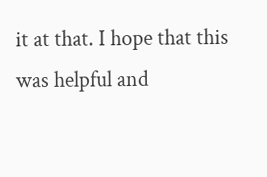it at that. I hope that this was helpful and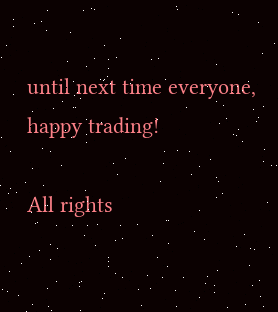until next time everyone, happy trading!

All rights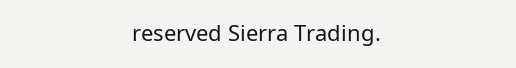reserved Sierra Trading.